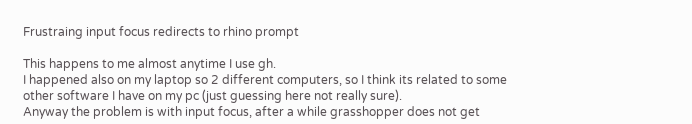Frustraing input focus redirects to rhino prompt

This happens to me almost anytime I use gh.
I happened also on my laptop so 2 different computers, so I think its related to some other software I have on my pc (just guessing here not really sure).
Anyway the problem is with input focus, after a while grasshopper does not get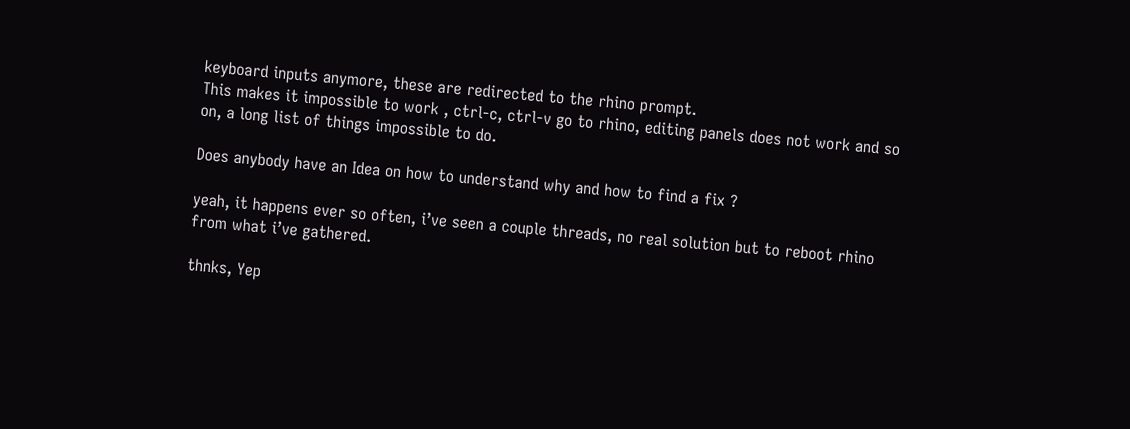keyboard inputs anymore, these are redirected to the rhino prompt.
This makes it impossible to work , ctrl-c, ctrl-v go to rhino, editing panels does not work and so on, a long list of things impossible to do.

Does anybody have an Idea on how to understand why and how to find a fix ?

yeah, it happens ever so often, i’ve seen a couple threads, no real solution but to reboot rhino from what i’ve gathered.

thnks, Yep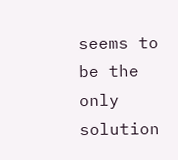seems to be the only solution